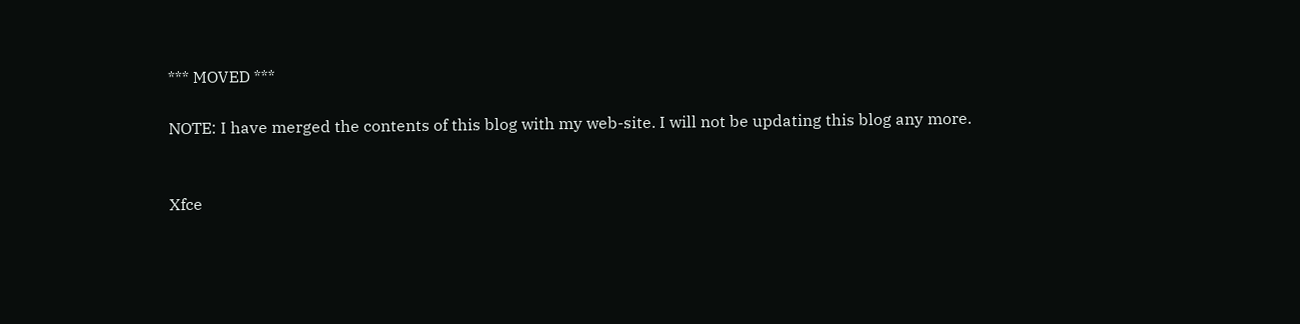*** MOVED ***

NOTE: I have merged the contents of this blog with my web-site. I will not be updating this blog any more.


Xfce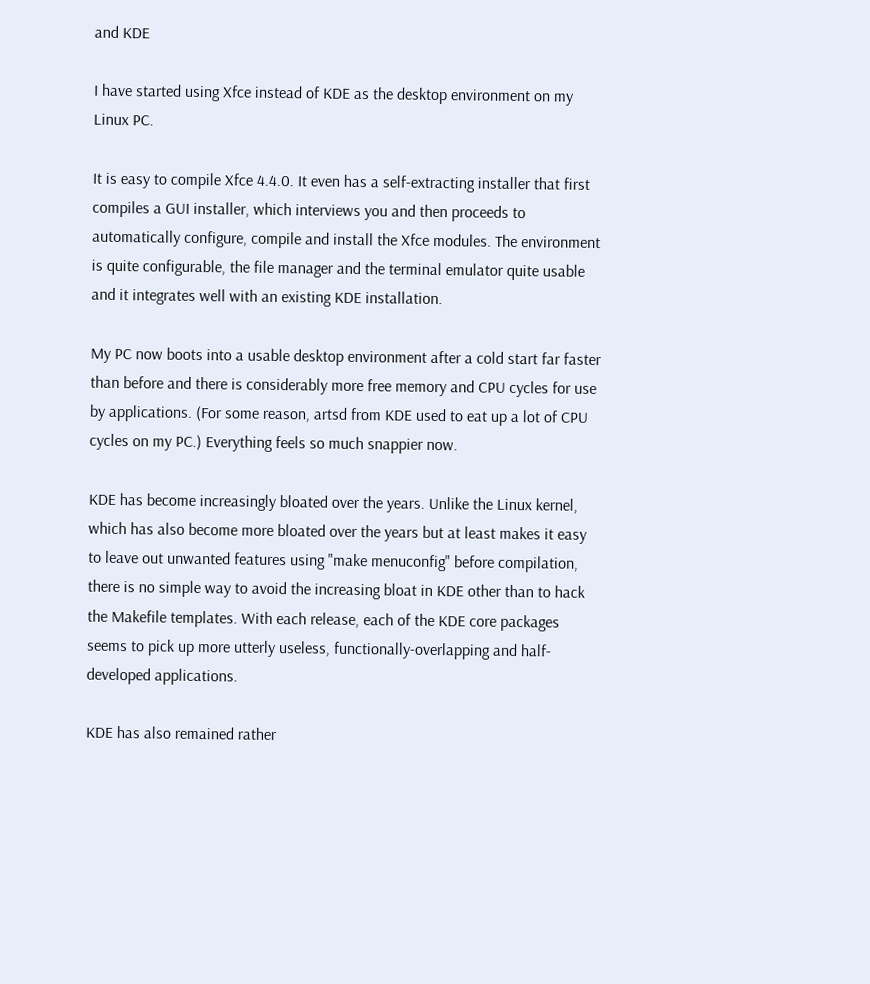and KDE

I have started using Xfce instead of KDE as the desktop environment on my Linux PC.

It is easy to compile Xfce 4.4.0. It even has a self-extracting installer that first compiles a GUI installer, which interviews you and then proceeds to automatically configure, compile and install the Xfce modules. The environment is quite configurable, the file manager and the terminal emulator quite usable and it integrates well with an existing KDE installation.

My PC now boots into a usable desktop environment after a cold start far faster than before and there is considerably more free memory and CPU cycles for use by applications. (For some reason, artsd from KDE used to eat up a lot of CPU cycles on my PC.) Everything feels so much snappier now.

KDE has become increasingly bloated over the years. Unlike the Linux kernel, which has also become more bloated over the years but at least makes it easy to leave out unwanted features using "make menuconfig" before compilation, there is no simple way to avoid the increasing bloat in KDE other than to hack the Makefile templates. With each release, each of the KDE core packages seems to pick up more utterly useless, functionally-overlapping and half-developed applications.

KDE has also remained rather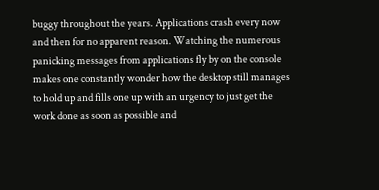buggy throughout the years. Applications crash every now and then for no apparent reason. Watching the numerous panicking messages from applications fly by on the console makes one constantly wonder how the desktop still manages to hold up and fills one up with an urgency to just get the work done as soon as possible and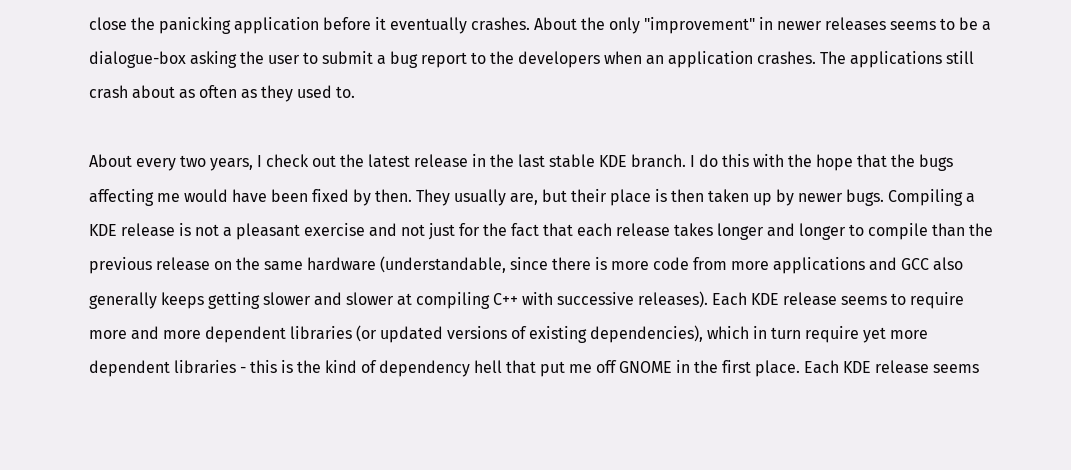close the panicking application before it eventually crashes. About the only "improvement" in newer releases seems to be a dialogue-box asking the user to submit a bug report to the developers when an application crashes. The applications still crash about as often as they used to.

About every two years, I check out the latest release in the last stable KDE branch. I do this with the hope that the bugs affecting me would have been fixed by then. They usually are, but their place is then taken up by newer bugs. Compiling a KDE release is not a pleasant exercise and not just for the fact that each release takes longer and longer to compile than the previous release on the same hardware (understandable, since there is more code from more applications and GCC also generally keeps getting slower and slower at compiling C++ with successive releases). Each KDE release seems to require more and more dependent libraries (or updated versions of existing dependencies), which in turn require yet more dependent libraries - this is the kind of dependency hell that put me off GNOME in the first place. Each KDE release seems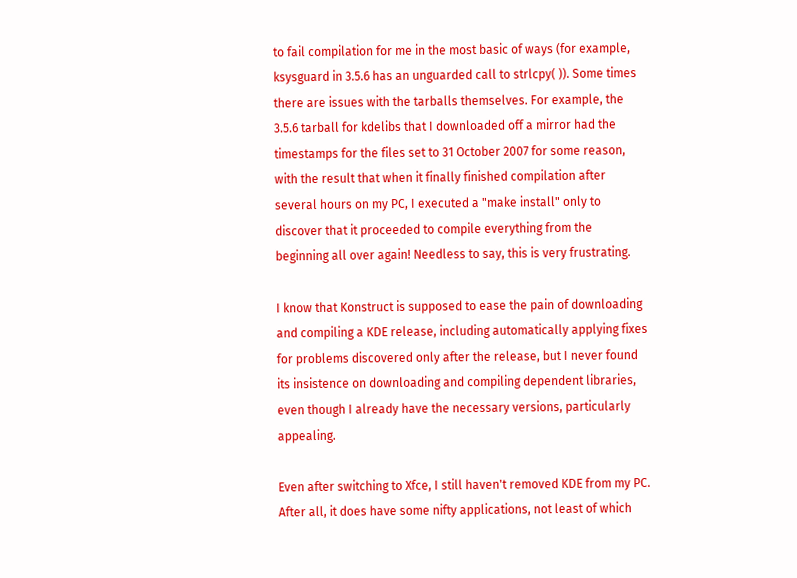to fail compilation for me in the most basic of ways (for example, ksysguard in 3.5.6 has an unguarded call to strlcpy( )). Some times there are issues with the tarballs themselves. For example, the 3.5.6 tarball for kdelibs that I downloaded off a mirror had the timestamps for the files set to 31 October 2007 for some reason, with the result that when it finally finished compilation after several hours on my PC, I executed a "make install" only to discover that it proceeded to compile everything from the beginning all over again! Needless to say, this is very frustrating.

I know that Konstruct is supposed to ease the pain of downloading and compiling a KDE release, including automatically applying fixes for problems discovered only after the release, but I never found its insistence on downloading and compiling dependent libraries, even though I already have the necessary versions, particularly appealing.

Even after switching to Xfce, I still haven't removed KDE from my PC. After all, it does have some nifty applications, not least of which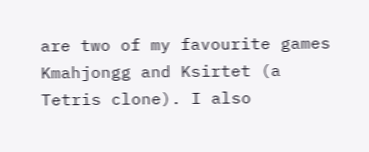are two of my favourite games Kmahjongg and Ksirtet (a Tetris clone). I also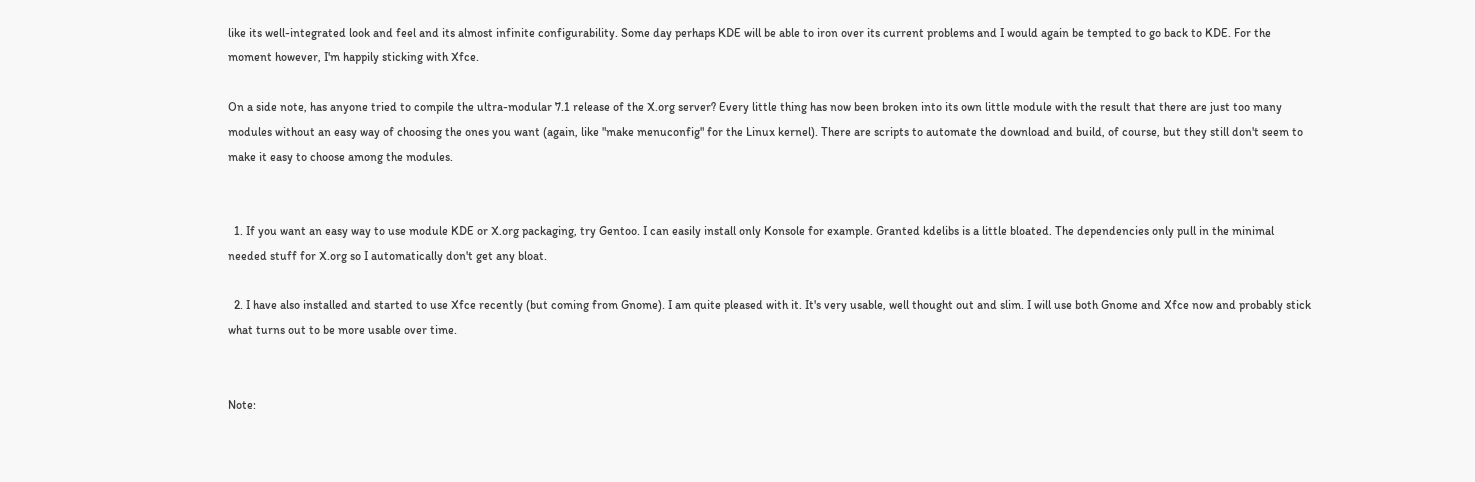like its well-integrated look and feel and its almost infinite configurability. Some day perhaps KDE will be able to iron over its current problems and I would again be tempted to go back to KDE. For the moment however, I'm happily sticking with Xfce.

On a side note, has anyone tried to compile the ultra-modular 7.1 release of the X.org server? Every little thing has now been broken into its own little module with the result that there are just too many modules without an easy way of choosing the ones you want (again, like "make menuconfig" for the Linux kernel). There are scripts to automate the download and build, of course, but they still don't seem to make it easy to choose among the modules.


  1. If you want an easy way to use module KDE or X.org packaging, try Gentoo. I can easily install only Konsole for example. Granted kdelibs is a little bloated. The dependencies only pull in the minimal needed stuff for X.org so I automatically don't get any bloat.

  2. I have also installed and started to use Xfce recently (but coming from Gnome). I am quite pleased with it. It's very usable, well thought out and slim. I will use both Gnome and Xfce now and probably stick what turns out to be more usable over time.


Note: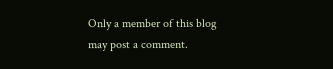Only a member of this blog may post a comment.